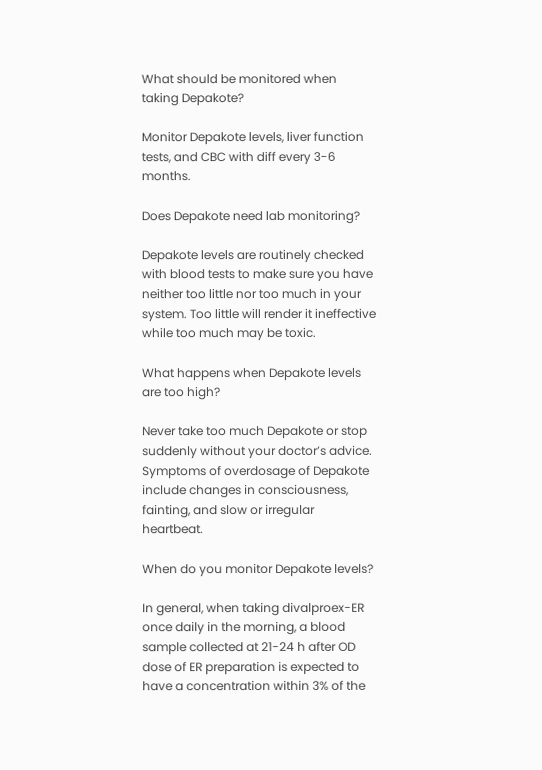What should be monitored when taking Depakote?

Monitor Depakote levels, liver function tests, and CBC with diff every 3-6 months.

Does Depakote need lab monitoring?

Depakote levels are routinely checked with blood tests to make sure you have neither too little nor too much in your system. Too little will render it ineffective while too much may be toxic.

What happens when Depakote levels are too high?

Never take too much Depakote or stop suddenly without your doctor’s advice. Symptoms of overdosage of Depakote include changes in consciousness, fainting, and slow or irregular heartbeat.

When do you monitor Depakote levels?

In general, when taking divalproex-ER once daily in the morning, a blood sample collected at 21-24 h after OD dose of ER preparation is expected to have a concentration within 3% of the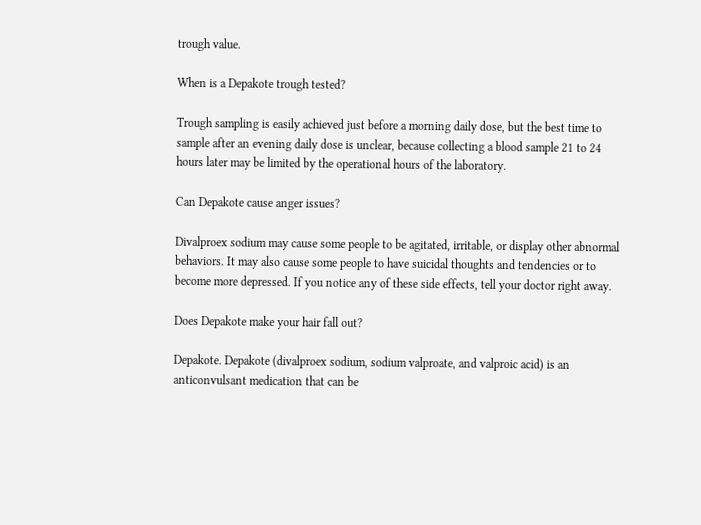trough value.

When is a Depakote trough tested?

Trough sampling is easily achieved just before a morning daily dose, but the best time to sample after an evening daily dose is unclear, because collecting a blood sample 21 to 24 hours later may be limited by the operational hours of the laboratory.

Can Depakote cause anger issues?

Divalproex sodium may cause some people to be agitated, irritable, or display other abnormal behaviors. It may also cause some people to have suicidal thoughts and tendencies or to become more depressed. If you notice any of these side effects, tell your doctor right away.

Does Depakote make your hair fall out?

Depakote. Depakote (divalproex sodium, sodium valproate, and valproic acid) is an anticonvulsant medication that can be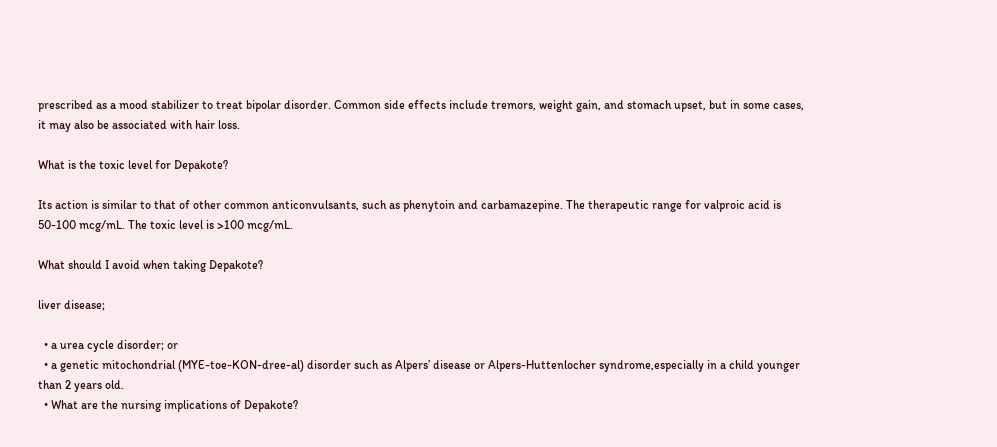prescribed as a mood stabilizer to treat bipolar disorder. Common side effects include tremors, weight gain, and stomach upset, but in some cases, it may also be associated with hair loss.

What is the toxic level for Depakote?

Its action is similar to that of other common anticonvulsants, such as phenytoin and carbamazepine. The therapeutic range for valproic acid is 50-100 mcg/mL. The toxic level is >100 mcg/mL.

What should I avoid when taking Depakote?

liver disease;

  • a urea cycle disorder; or
  • a genetic mitochondrial (MYE-toe-KON-dree-al) disorder such as Alpers’ disease or Alpers-Huttenlocher syndrome,especially in a child younger than 2 years old.
  • What are the nursing implications of Depakote?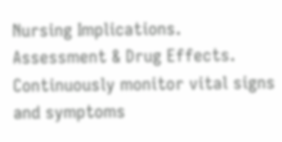Nursing Implications. Assessment & Drug Effects. Continuously monitor vital signs and symptoms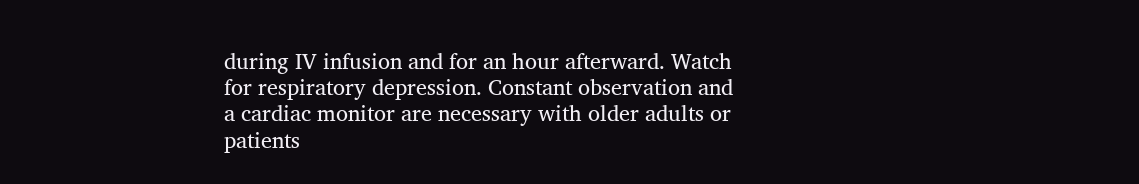during IV infusion and for an hour afterward. Watch for respiratory depression. Constant observation and a cardiac monitor are necessary with older adults or patients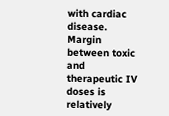with cardiac disease. Margin between toxic and therapeutic IV doses is relatively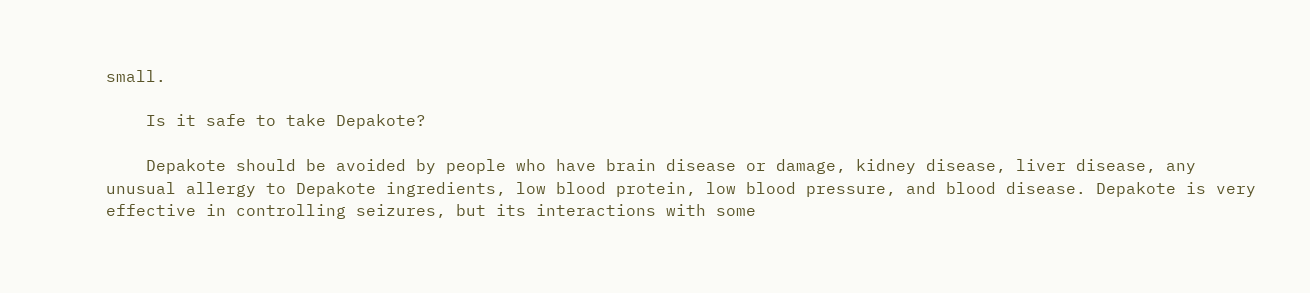small.

    Is it safe to take Depakote?

    Depakote should be avoided by people who have brain disease or damage, kidney disease, liver disease, any unusual allergy to Depakote ingredients, low blood protein, low blood pressure, and blood disease. Depakote is very effective in controlling seizures, but its interactions with some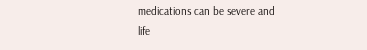medications can be severe and life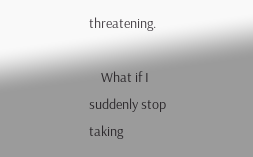threatening.

    What if I suddenly stop taking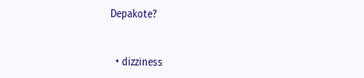Depakote?


  • dizziness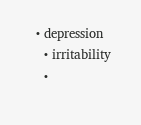• depression
  • irritability
  •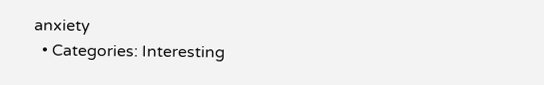anxiety
  • Categories: Interesting